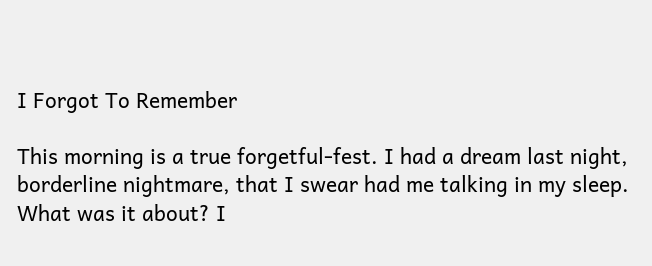I Forgot To Remember

This morning is a true forgetful-fest. I had a dream last night, borderline nightmare, that I swear had me talking in my sleep. What was it about? I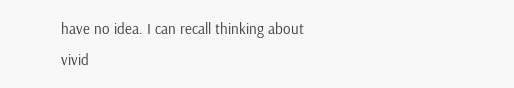have no idea. I can recall thinking about vivid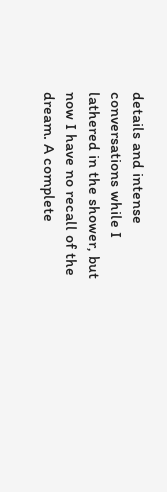details and intense conversations while I lathered in the shower, but now I have no recall of the dream. A complete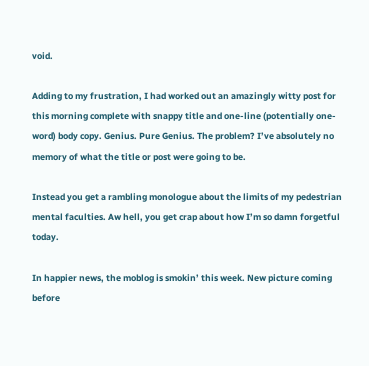void.

Adding to my frustration, I had worked out an amazingly witty post for this morning complete with snappy title and one-line (potentially one-word) body copy. Genius. Pure Genius. The problem? I’ve absolutely no memory of what the title or post were going to be.

Instead you get a rambling monologue about the limits of my pedestrian mental faculties. Aw hell, you get crap about how I’m so damn forgetful today.

In happier news, the moblog is smokin’ this week. New picture coming before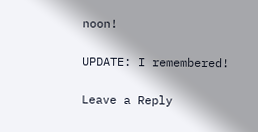noon!

UPDATE: I remembered!

Leave a Reply